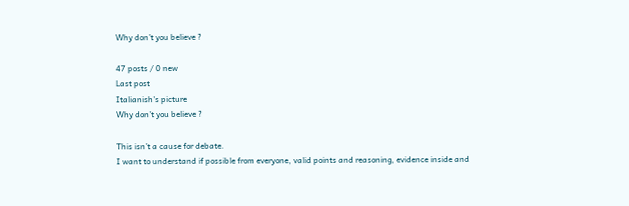Why don’t you believe ?

47 posts / 0 new
Last post
Italianish's picture
Why don’t you believe ?

This isn’t a cause for debate.
I want to understand if possible from everyone, valid points and reasoning, evidence inside and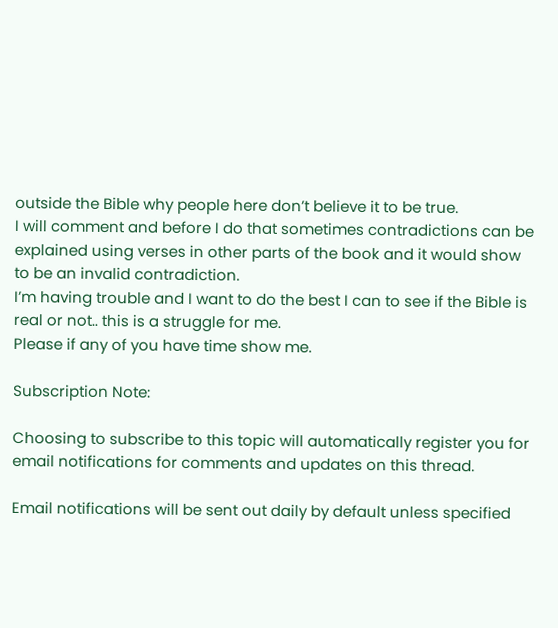outside the Bible why people here don’t believe it to be true.
I will comment and before I do that sometimes contradictions can be explained using verses in other parts of the book and it would show to be an invalid contradiction.
I’m having trouble and I want to do the best I can to see if the Bible is real or not.. this is a struggle for me.
Please if any of you have time show me.

Subscription Note:

Choosing to subscribe to this topic will automatically register you for email notifications for comments and updates on this thread.

Email notifications will be sent out daily by default unless specified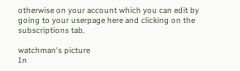otherwise on your account which you can edit by going to your userpage here and clicking on the subscriptions tab.

watchman's picture
In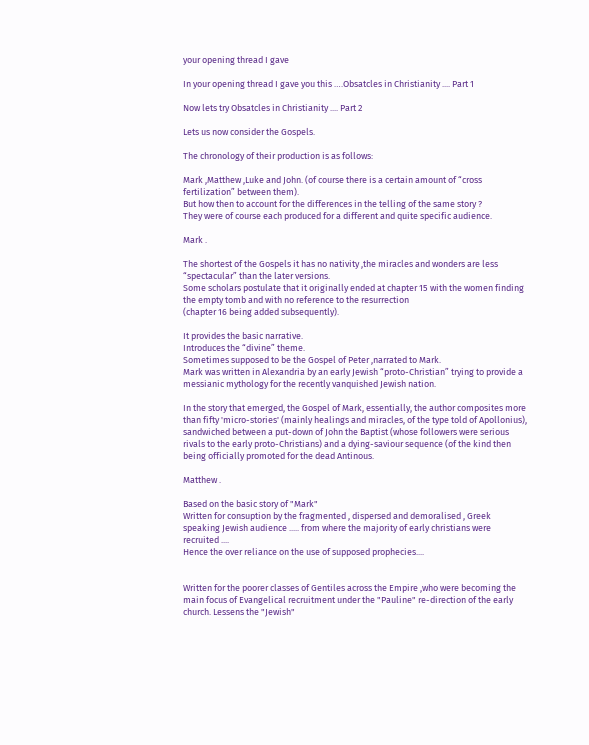your opening thread I gave

In your opening thread I gave you this ….Obsatcles in Christianity .... Part 1

Now lets try Obsatcles in Christianity .... Part 2

Lets us now consider the Gospels.

The chronology of their production is as follows:

Mark ,Matthew ,Luke and John. (of course there is a certain amount of “cross fertilization” between them).
But how then to account for the differences in the telling of the same story ?
They were of course each produced for a different and quite specific audience.

Mark .

The shortest of the Gospels it has no nativity ,the miracles and wonders are less “spectacular” than the later versions.
Some scholars postulate that it originally ended at chapter 15 with the women finding the empty tomb and with no reference to the resurrection
(chapter 16 being added subsequently).

It provides the basic narrative.
Introduces the “divine” theme.
Sometimes supposed to be the Gospel of Peter ,narrated to Mark.
Mark was written in Alexandria by an early Jewish “proto-Christian” trying to provide a messianic mythology for the recently vanquished Jewish nation.

In the story that emerged, the Gospel of Mark, essentially, the author composites more than fifty 'micro-stories' (mainly healings and miracles, of the type told of Apollonius), sandwiched between a put-down of John the Baptist (whose followers were serious rivals to the early proto-Christians) and a dying-saviour sequence (of the kind then being officially promoted for the dead Antinous.

Matthew .

Based on the basic story of "Mark"
Written for consuption by the fragmented , dispersed and demoralised , Greek speaking Jewish audience ..... from where the majority of early christians were recruited ....
Hence the over reliance on the use of supposed prophecies....


Written for the poorer classes of Gentiles across the Empire ,who were becoming the main focus of Evangelical recruitment under the "Pauline" re-direction of the early church. Lessens the "Jewish"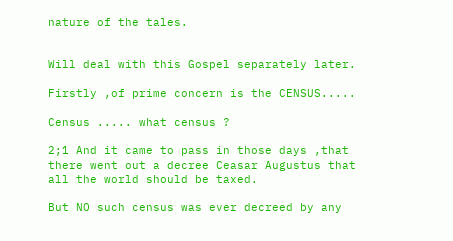nature of the tales.


Will deal with this Gospel separately later.

Firstly ,of prime concern is the CENSUS.....

Census ..... what census ?

2;1 And it came to pass in those days ,that there went out a decree Ceasar Augustus that all the world should be taxed.

But NO such census was ever decreed by any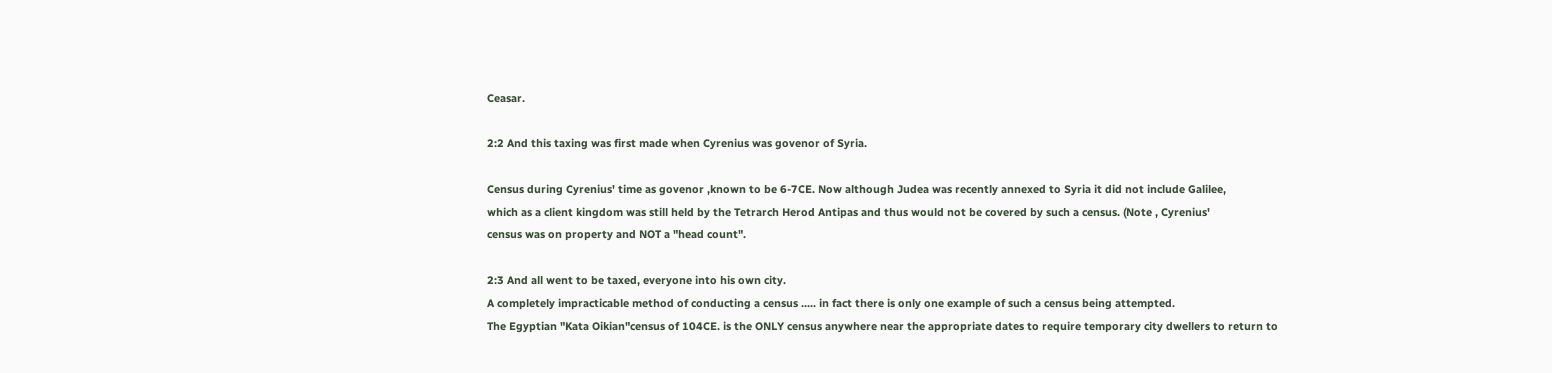Ceasar.

2:2 And this taxing was first made when Cyrenius was govenor of Syria.

Census during Cyrenius' time as govenor ,known to be 6-7CE. Now although Judea was recently annexed to Syria it did not include Galilee,
which as a client kingdom was still held by the Tetrarch Herod Antipas and thus would not be covered by such a census. (Note , Cyrenius'
census was on property and NOT a "head count".

2:3 And all went to be taxed, everyone into his own city.
A completely impracticable method of conducting a census ..... in fact there is only one example of such a census being attempted.
The Egyptian "Kata Oikian"census of 104CE. is the ONLY census anywhere near the appropriate dates to require temporary city dwellers to return to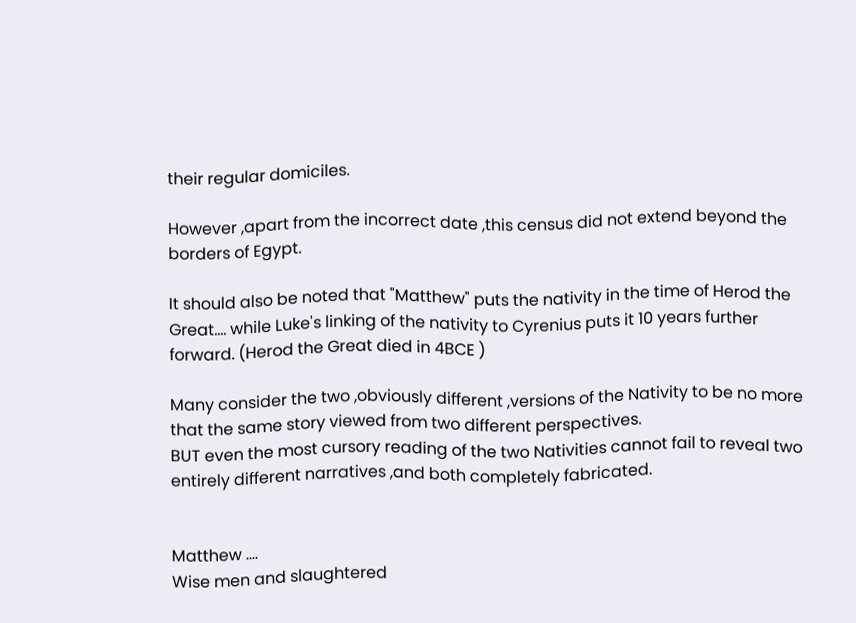their regular domiciles.

However ,apart from the incorrect date ,this census did not extend beyond the borders of Egypt.

It should also be noted that "Matthew" puts the nativity in the time of Herod the Great.... while Luke's linking of the nativity to Cyrenius puts it 10 years further forward. (Herod the Great died in 4BCE )

Many consider the two ,obviously different ,versions of the Nativity to be no more that the same story viewed from two different perspectives.
BUT even the most cursory reading of the two Nativities cannot fail to reveal two entirely different narratives ,and both completely fabricated.


Matthew ....
Wise men and slaughtered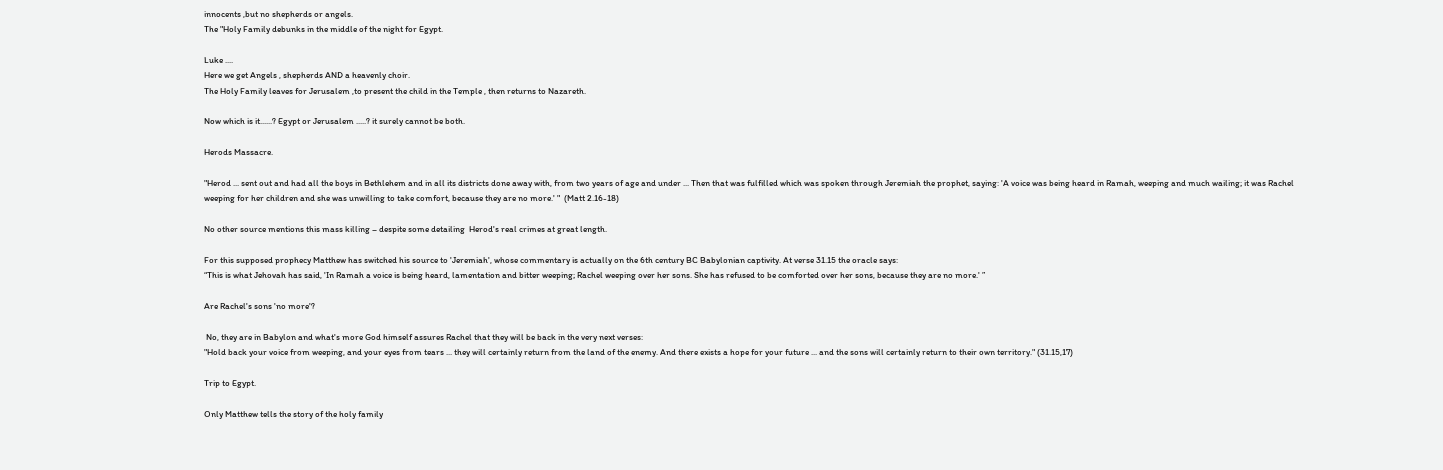innocents ,but no shepherds or angels.
The "Holy Family debunks in the middle of the night for Egypt.

Luke ....
Here we get Angels , shepherds AND a heavenly choir.
The Holy Family leaves for Jerusalem ,to present the child in the Temple , then returns to Nazareth.

Now which is it......? Egypt or Jerusalem .....? it surely cannot be both.

Herods Massacre.

"Herod ... sent out and had all the boys in Bethlehem and in all its districts done away with, from two years of age and under ... Then that was fulfilled which was spoken through Jeremiah the prophet, saying: 'A voice was being heard in Ramah, weeping and much wailing; it was Rachel weeping for her children and she was unwilling to take comfort, because they are no more.' "  (Matt 2.16-18)

No other source mentions this mass killing – despite some detailing  Herod's real crimes at great length.

For this supposed prophecy Matthew has switched his source to 'Jeremiah', whose commentary is actually on the 6th century BC Babylonian captivity. At verse 31.15 the oracle says:
“This is what Jehovah has said, 'In Ramah a voice is being heard, lamentation and bitter weeping; Rachel weeping over her sons. She has refused to be comforted over her sons, because they are no more.' ”

Are Rachel's sons 'no more'?

 No, they are in Babylon and what's more God himself assures Rachel that they will be back in the very next verses:
"Hold back your voice from weeping, and your eyes from tears ... they will certainly return from the land of the enemy. And there exists a hope for your future ... and the sons will certainly return to their own territory." (31.15,17)

Trip to Egypt.

Only Matthew tells the story of the holy family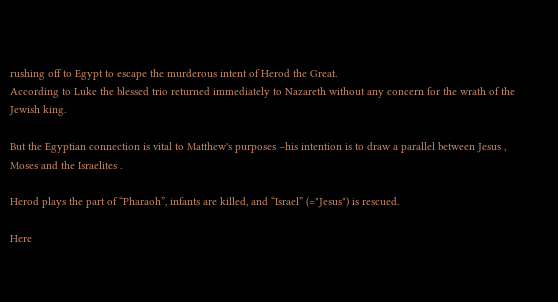rushing off to Egypt to escape the murderous intent of Herod the Great.
According to Luke the blessed trio returned immediately to Nazareth without any concern for the wrath of the Jewish king.

But the Egyptian connection is vital to Matthew's purposes –his intention is to draw a parallel between Jesus , Moses and the Israelites .

Herod plays the part of “Pharaoh”, infants are killed, and “Israel” (="Jesus") is rescued.

Here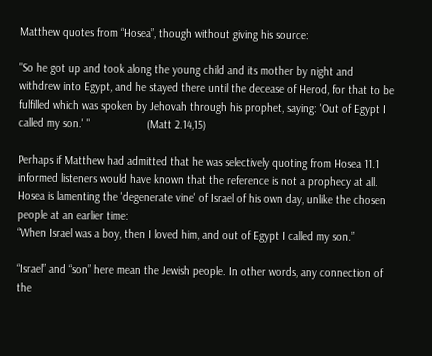Matthew quotes from “Hosea”, though without giving his source:

"So he got up and took along the young child and its mother by night and withdrew into Egypt, and he stayed there until the decease of Herod, for that to be fulfilled which was spoken by Jehovah through his prophet, saying: 'Out of Egypt I called my son.' "                   (Matt 2.14,15)

Perhaps if Matthew had admitted that he was selectively quoting from Hosea 11.1 informed listeners would have known that the reference is not a prophecy at all. Hosea is lamenting the 'degenerate vine' of Israel of his own day, unlike the chosen people at an earlier time:
“When Israel was a boy, then I loved him, and out of Egypt I called my son.”

“Israel” and “son” here mean the Jewish people. In other words, any connection of the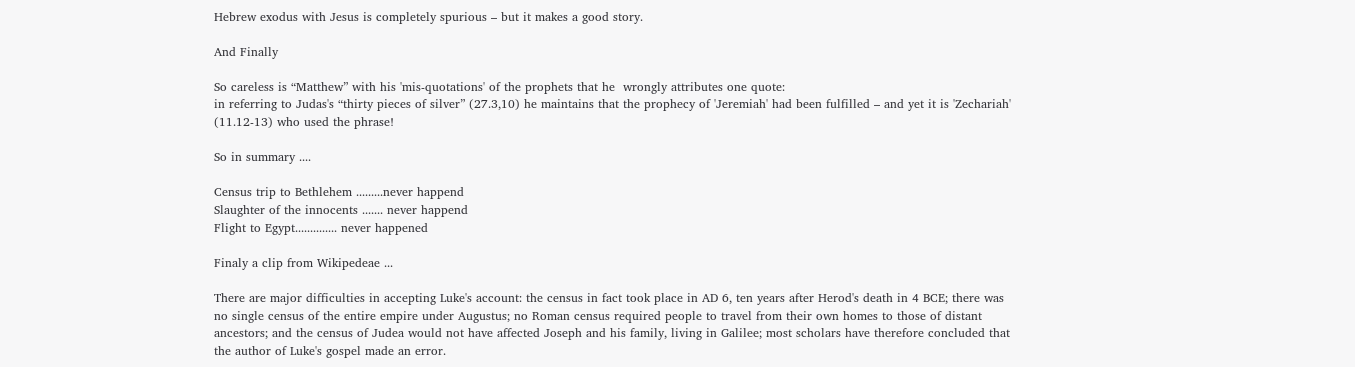Hebrew exodus with Jesus is completely spurious – but it makes a good story.

And Finally

So careless is “Matthew” with his 'mis-quotations' of the prophets that he  wrongly attributes one quote:
in referring to Judas's “thirty pieces of silver” (27.3,10) he maintains that the prophecy of 'Jeremiah' had been fulfilled – and yet it is 'Zechariah' (11.12-13) who used the phrase!

So in summary ....

Census trip to Bethlehem .........never happend
Slaughter of the innocents ....... never happend
Flight to Egypt.............. never happened

Finaly a clip from Wikipedeae ...

There are major difficulties in accepting Luke's account: the census in fact took place in AD 6, ten years after Herod's death in 4 BCE; there was no single census of the entire empire under Augustus; no Roman census required people to travel from their own homes to those of distant ancestors; and the census of Judea would not have affected Joseph and his family, living in Galilee; most scholars have therefore concluded that the author of Luke's gospel made an error.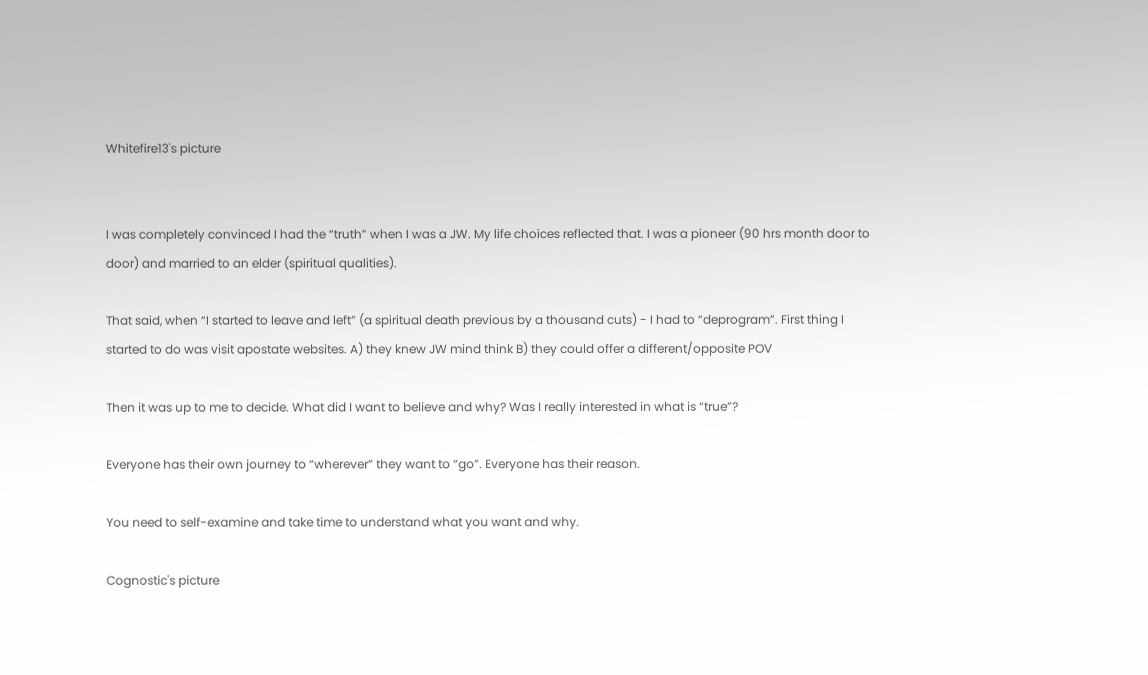Whitefire13's picture


I was completely convinced I had the “truth” when I was a JW. My life choices reflected that. I was a pioneer (90 hrs month door to door) and married to an elder (spiritual qualities).

That said, when “I started to leave and left” (a spiritual death previous by a thousand cuts) - I had to “deprogram”. First thing I started to do was visit apostate websites. A) they knew JW mind think B) they could offer a different/opposite POV

Then it was up to me to decide. What did I want to believe and why? Was I really interested in what is “true”?

Everyone has their own journey to “wherever” they want to “go”. Everyone has their reason.

You need to self-examine and take time to understand what you want and why.

Cognostic's picture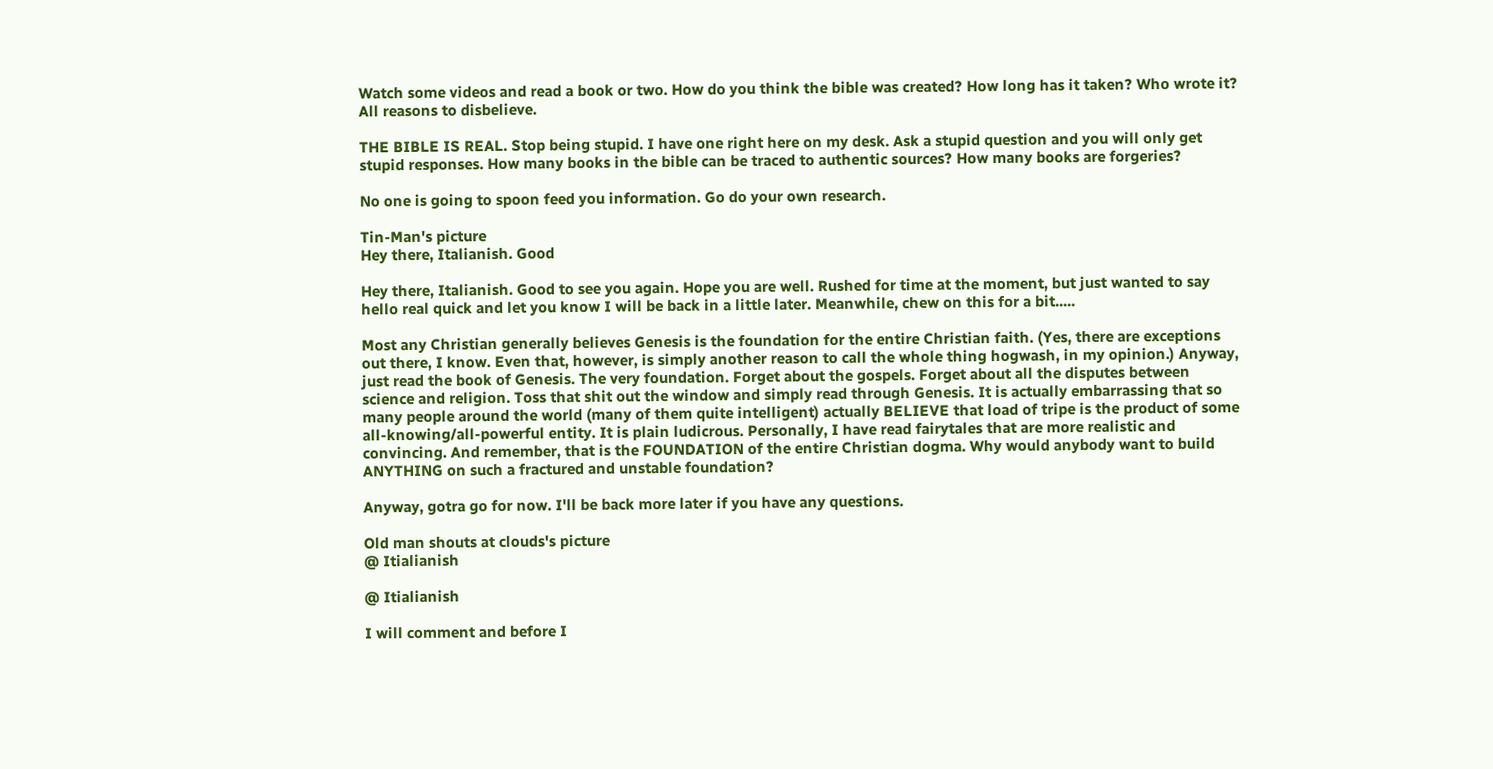Watch some videos and read a book or two. How do you think the bible was created? How long has it taken? Who wrote it? All reasons to disbelieve.

THE BIBLE IS REAL. Stop being stupid. I have one right here on my desk. Ask a stupid question and you will only get stupid responses. How many books in the bible can be traced to authentic sources? How many books are forgeries?

No one is going to spoon feed you information. Go do your own research.

Tin-Man's picture
Hey there, Italianish. Good

Hey there, Italianish. Good to see you again. Hope you are well. Rushed for time at the moment, but just wanted to say hello real quick and let you know I will be back in a little later. Meanwhile, chew on this for a bit.....

Most any Christian generally believes Genesis is the foundation for the entire Christian faith. (Yes, there are exceptions out there, I know. Even that, however, is simply another reason to call the whole thing hogwash, in my opinion.) Anyway, just read the book of Genesis. The very foundation. Forget about the gospels. Forget about all the disputes between science and religion. Toss that shit out the window and simply read through Genesis. It is actually embarrassing that so many people around the world (many of them quite intelligent) actually BELIEVE that load of tripe is the product of some all-knowing/all-powerful entity. It is plain ludicrous. Personally, I have read fairytales that are more realistic and convincing. And remember, that is the FOUNDATION of the entire Christian dogma. Why would anybody want to build ANYTHING on such a fractured and unstable foundation?

Anyway, gotra go for now. I'll be back more later if you have any questions.

Old man shouts at clouds's picture
@ Itialianish

@ Itialianish

I will comment and before I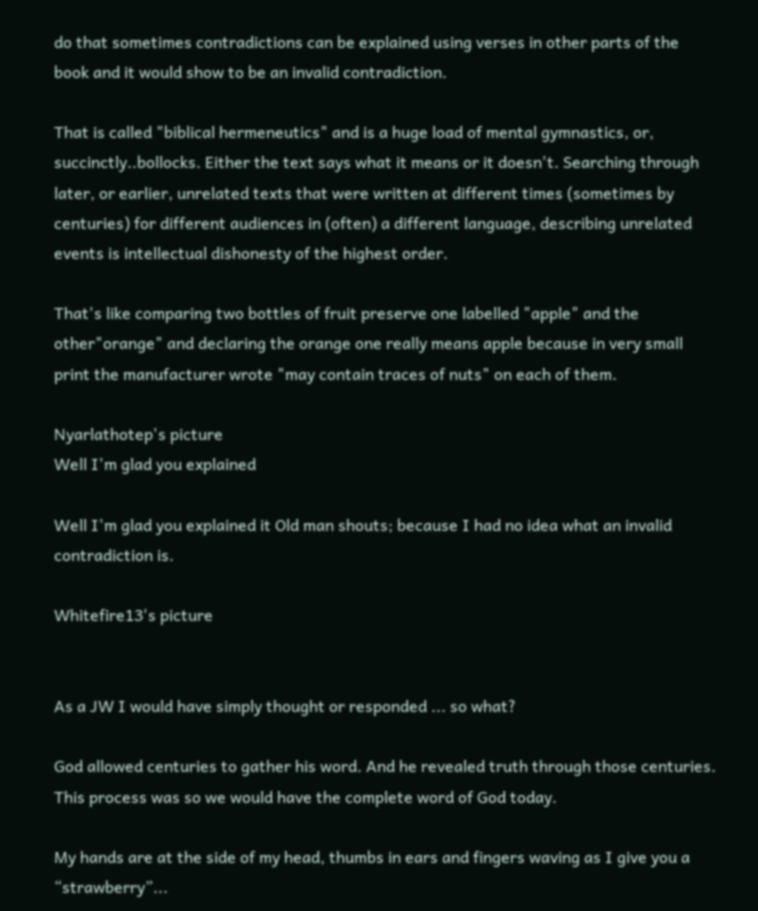do that sometimes contradictions can be explained using verses in other parts of the book and it would show to be an invalid contradiction.

That is called "biblical hermeneutics" and is a huge load of mental gymnastics, or, succinctly..bollocks. Either the text says what it means or it doesn't. Searching through later, or earlier, unrelated texts that were written at different times (sometimes by centuries) for different audiences in (often) a different language, describing unrelated events is intellectual dishonesty of the highest order.

That's like comparing two bottles of fruit preserve one labelled "apple" and the other"orange" and declaring the orange one really means apple because in very small print the manufacturer wrote "may contain traces of nuts" on each of them.

Nyarlathotep's picture
Well I'm glad you explained

Well I'm glad you explained it Old man shouts; because I had no idea what an invalid contradiction is.

Whitefire13's picture


As a JW I would have simply thought or responded ... so what?

God allowed centuries to gather his word. And he revealed truth through those centuries. This process was so we would have the complete word of God today.

My hands are at the side of my head, thumbs in ears and fingers waving as I give you a “strawberry”...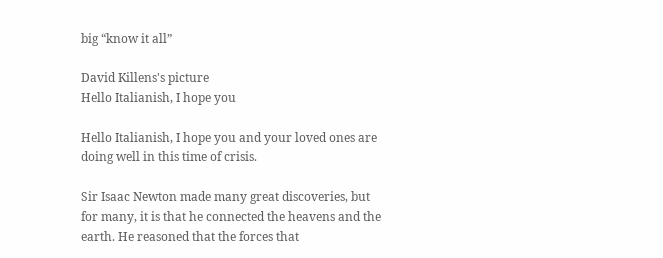big “know it all”

David Killens's picture
Hello Italianish, I hope you

Hello Italianish, I hope you and your loved ones are doing well in this time of crisis.

Sir Isaac Newton made many great discoveries, but for many, it is that he connected the heavens and the earth. He reasoned that the forces that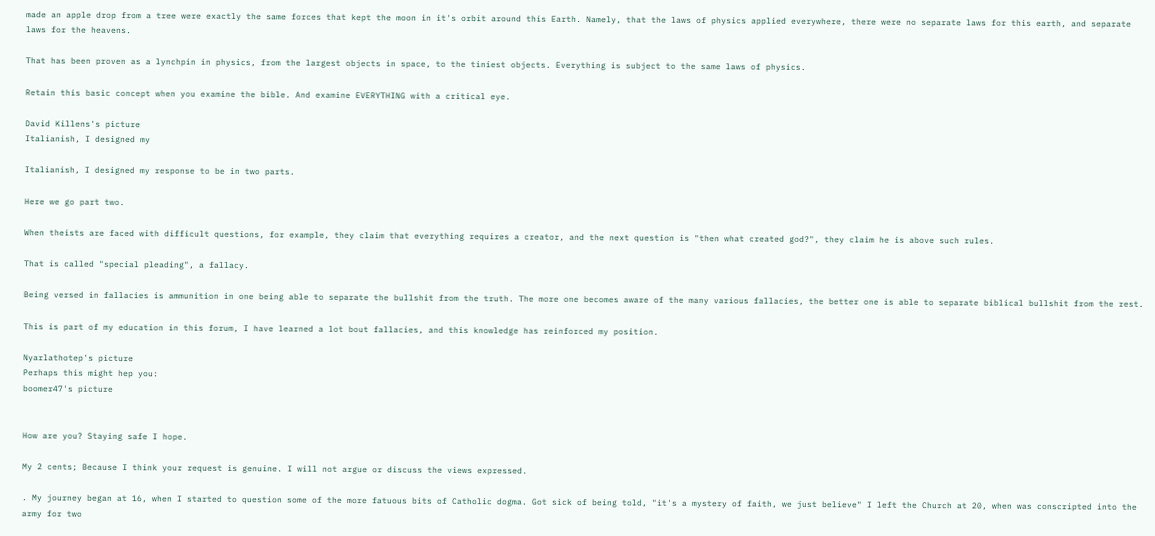made an apple drop from a tree were exactly the same forces that kept the moon in it's orbit around this Earth. Namely, that the laws of physics applied everywhere, there were no separate laws for this earth, and separate laws for the heavens.

That has been proven as a lynchpin in physics, from the largest objects in space, to the tiniest objects. Everything is subject to the same laws of physics.

Retain this basic concept when you examine the bible. And examine EVERYTHING with a critical eye.

David Killens's picture
Italianish, I designed my

Italianish, I designed my response to be in two parts.

Here we go part two.

When theists are faced with difficult questions, for example, they claim that everything requires a creator, and the next question is "then what created god?", they claim he is above such rules.

That is called "special pleading", a fallacy.

Being versed in fallacies is ammunition in one being able to separate the bullshit from the truth. The more one becomes aware of the many various fallacies, the better one is able to separate biblical bullshit from the rest.

This is part of my education in this forum, I have learned a lot bout fallacies, and this knowledge has reinforced my position.

Nyarlathotep's picture
Perhaps this might hep you:
boomer47's picture


How are you? Staying safe I hope.

My 2 cents; Because I think your request is genuine. I will not argue or discuss the views expressed.

. My journey began at 16, when I started to question some of the more fatuous bits of Catholic dogma. Got sick of being told, "it's a mystery of faith, we just believe" I left the Church at 20, when was conscripted into the army for two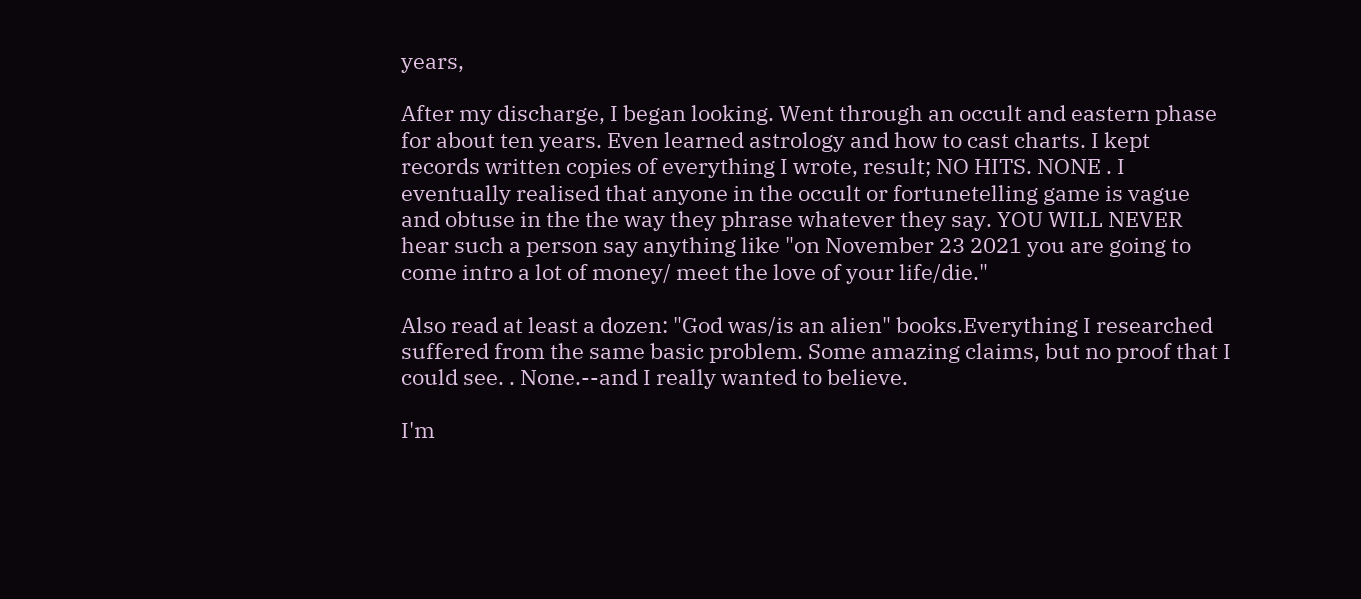years,

After my discharge, I began looking. Went through an occult and eastern phase for about ten years. Even learned astrology and how to cast charts. I kept records written copies of everything I wrote, result; NO HITS. NONE . I eventually realised that anyone in the occult or fortunetelling game is vague and obtuse in the the way they phrase whatever they say. YOU WILL NEVER hear such a person say anything like "on November 23 2021 you are going to come intro a lot of money/ meet the love of your life/die."

Also read at least a dozen: "God was/is an alien" books.Everything I researched suffered from the same basic problem. Some amazing claims, but no proof that I could see. . None.--and I really wanted to believe.

I'm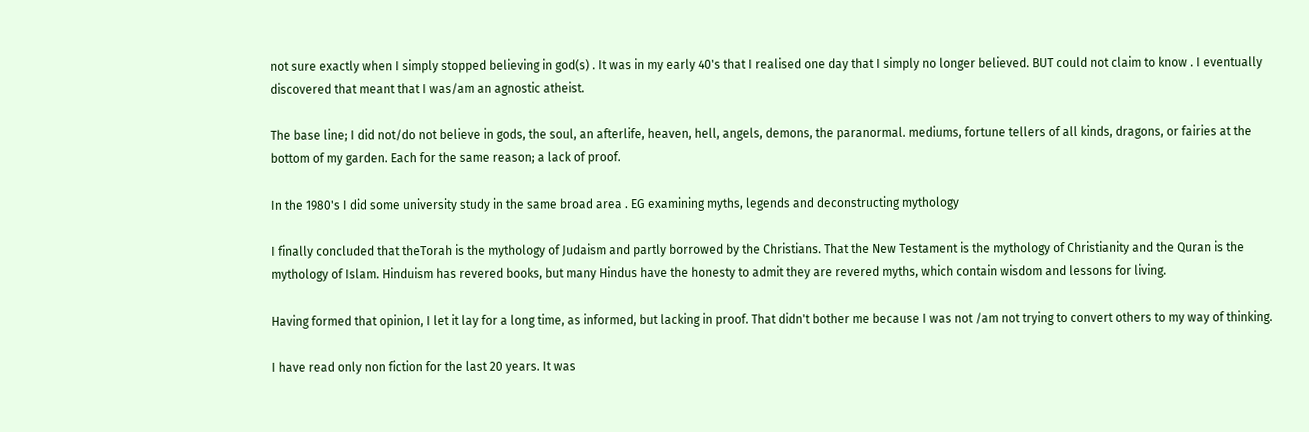not sure exactly when I simply stopped believing in god(s) . It was in my early 40's that I realised one day that I simply no longer believed. BUT could not claim to know . I eventually discovered that meant that I was/am an agnostic atheist.

The base line; I did not/do not believe in gods, the soul, an afterlife, heaven, hell, angels, demons, the paranormal. mediums, fortune tellers of all kinds, dragons, or fairies at the bottom of my garden. Each for the same reason; a lack of proof.

In the 1980's I did some university study in the same broad area . EG examining myths, legends and deconstructing mythology

I finally concluded that theTorah is the mythology of Judaism and partly borrowed by the Christians. That the New Testament is the mythology of Christianity and the Quran is the mythology of Islam. Hinduism has revered books, but many Hindus have the honesty to admit they are revered myths, which contain wisdom and lessons for living.

Having formed that opinion, I let it lay for a long time, as informed, but lacking in proof. That didn't bother me because I was not /am not trying to convert others to my way of thinking.

I have read only non fiction for the last 20 years. It was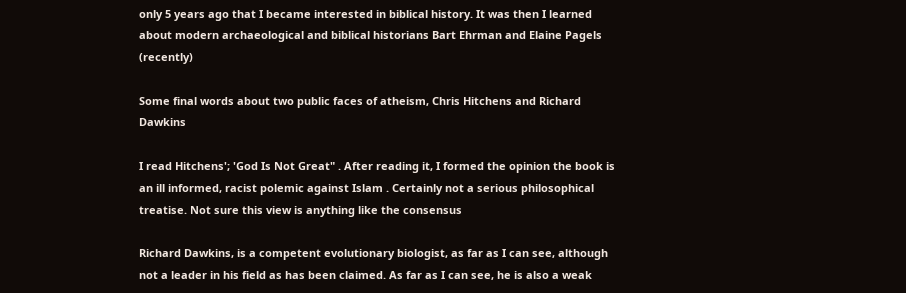only 5 years ago that I became interested in biblical history. It was then I learned about modern archaeological and biblical historians Bart Ehrman and Elaine Pagels (recently)

Some final words about two public faces of atheism, Chris Hitchens and Richard Dawkins

I read Hitchens'; 'God Is Not Great" . After reading it, I formed the opinion the book is an ill informed, racist polemic against Islam . Certainly not a serious philosophical treatise. Not sure this view is anything like the consensus

Richard Dawkins, is a competent evolutionary biologist, as far as I can see, although not a leader in his field as has been claimed. As far as I can see, he is also a weak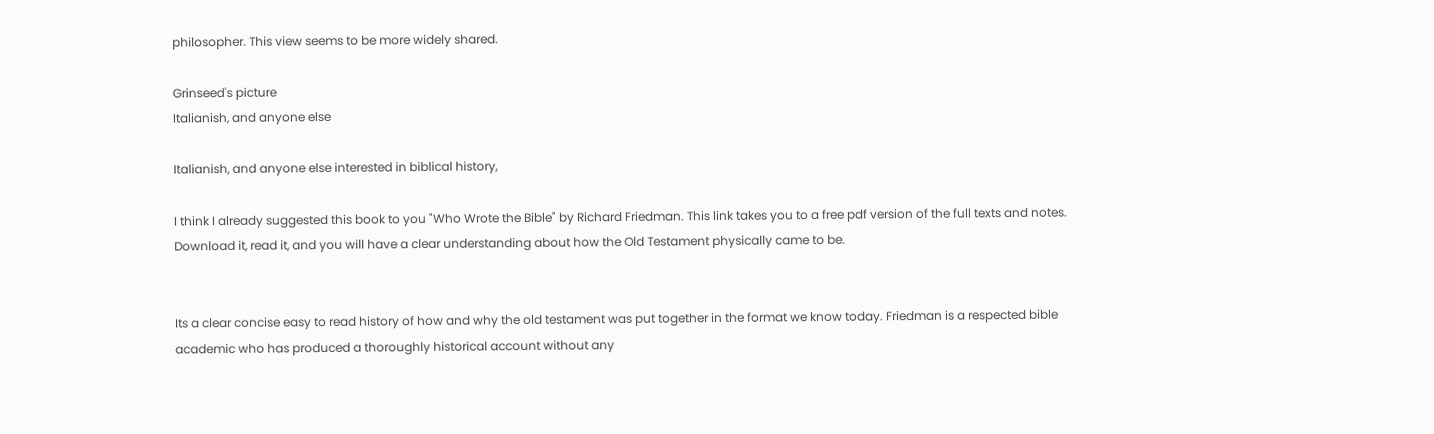philosopher. This view seems to be more widely shared.

Grinseed's picture
Italianish, and anyone else

Italianish, and anyone else interested in biblical history,

I think I already suggested this book to you "Who Wrote the Bible" by Richard Friedman. This link takes you to a free pdf version of the full texts and notes. Download it, read it, and you will have a clear understanding about how the Old Testament physically came to be.


Its a clear concise easy to read history of how and why the old testament was put together in the format we know today. Friedman is a respected bible academic who has produced a thoroughly historical account without any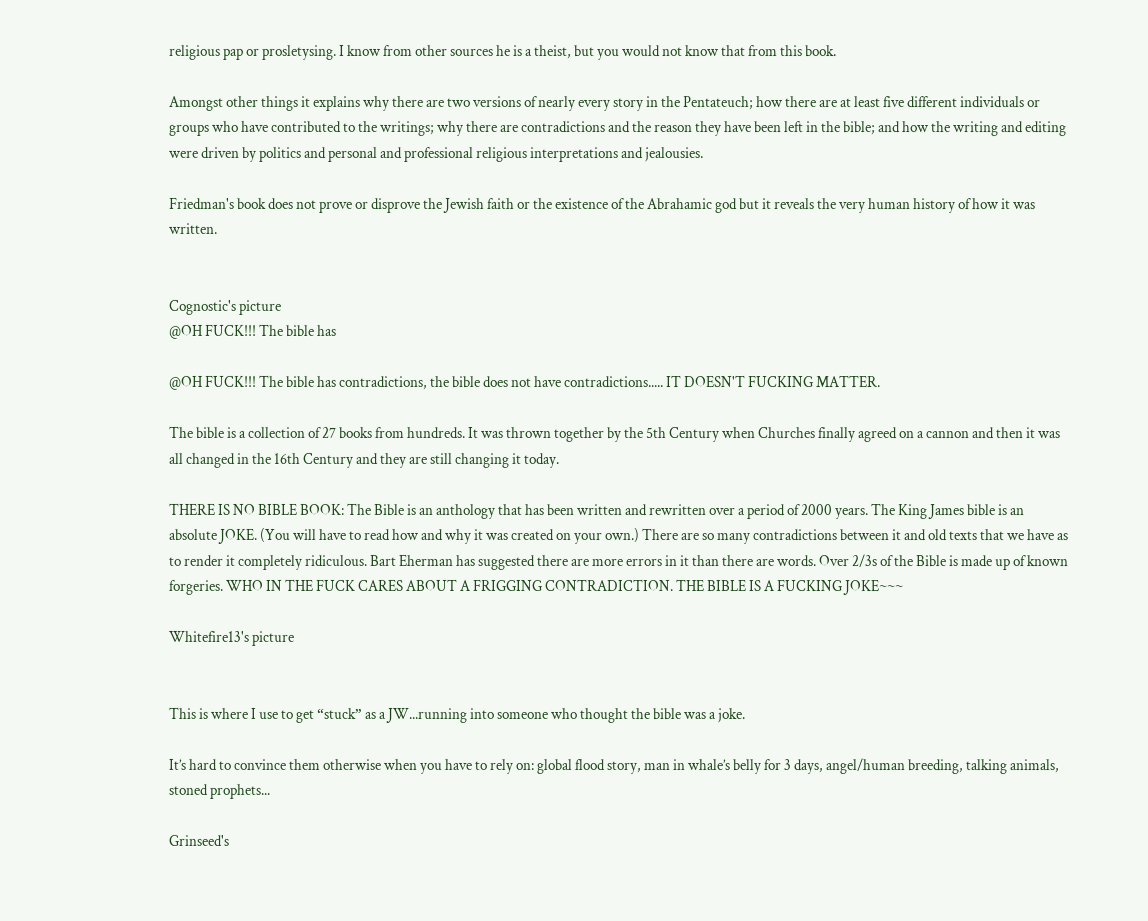religious pap or prosletysing. I know from other sources he is a theist, but you would not know that from this book.

Amongst other things it explains why there are two versions of nearly every story in the Pentateuch; how there are at least five different individuals or groups who have contributed to the writings; why there are contradictions and the reason they have been left in the bible; and how the writing and editing were driven by politics and personal and professional religious interpretations and jealousies.

Friedman's book does not prove or disprove the Jewish faith or the existence of the Abrahamic god but it reveals the very human history of how it was written.


Cognostic's picture
@OH FUCK!!! The bible has

@OH FUCK!!! The bible has contradictions, the bible does not have contradictions..... IT DOESN'T FUCKING MATTER.

The bible is a collection of 27 books from hundreds. It was thrown together by the 5th Century when Churches finally agreed on a cannon and then it was all changed in the 16th Century and they are still changing it today.

THERE IS NO BIBLE BOOK: The Bible is an anthology that has been written and rewritten over a period of 2000 years. The King James bible is an absolute JOKE. (You will have to read how and why it was created on your own.) There are so many contradictions between it and old texts that we have as to render it completely ridiculous. Bart Eherman has suggested there are more errors in it than there are words. Over 2/3s of the Bible is made up of known forgeries. WHO IN THE FUCK CARES ABOUT A FRIGGING CONTRADICTION. THE BIBLE IS A FUCKING JOKE~~~

Whitefire13's picture


This is where I use to get “stuck” as a JW...running into someone who thought the bible was a joke.

It’s hard to convince them otherwise when you have to rely on: global flood story, man in whale’s belly for 3 days, angel/human breeding, talking animals, stoned prophets...

Grinseed's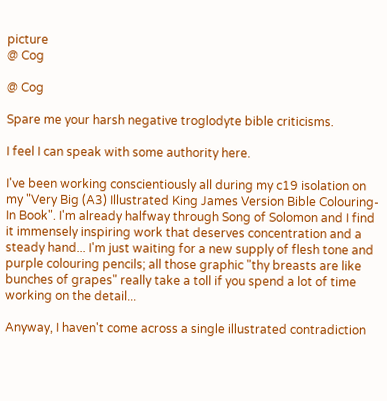picture
@ Cog

@ Cog

Spare me your harsh negative troglodyte bible criticisms.

I feel I can speak with some authority here.

I've been working conscientiously all during my c19 isolation on my "Very Big (A3) Illustrated King James Version Bible Colouring-In Book". I'm already halfway through Song of Solomon and I find it immensely inspiring work that deserves concentration and a steady hand... I'm just waiting for a new supply of flesh tone and purple colouring pencils; all those graphic "thy breasts are like bunches of grapes" really take a toll if you spend a lot of time working on the detail...

Anyway, I haven't come across a single illustrated contradiction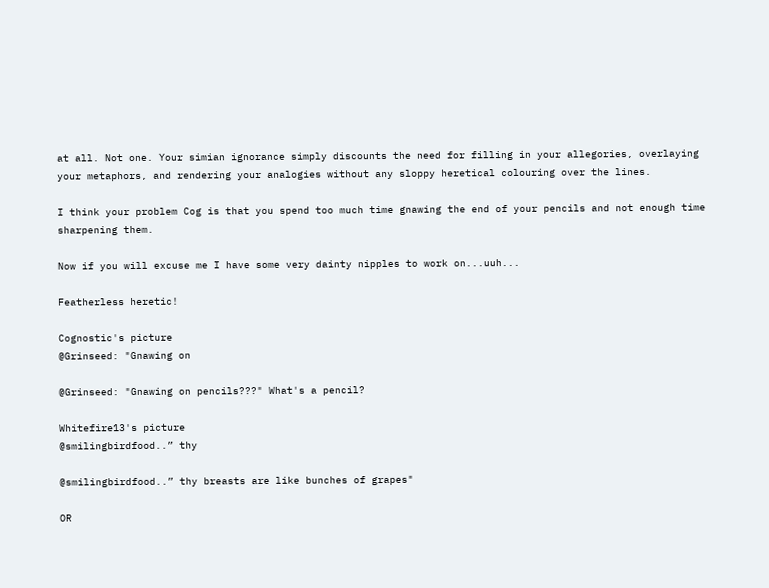at all. Not one. Your simian ignorance simply discounts the need for filling in your allegories, overlaying your metaphors, and rendering your analogies without any sloppy heretical colouring over the lines.

I think your problem Cog is that you spend too much time gnawing the end of your pencils and not enough time sharpening them.

Now if you will excuse me I have some very dainty nipples to work on...uuh...

Featherless heretic!

Cognostic's picture
@Grinseed: "Gnawing on

@Grinseed: "Gnawing on pencils???" What's a pencil?

Whitefire13's picture
@smilingbirdfood..” thy

@smilingbirdfood..” thy breasts are like bunches of grapes"

OR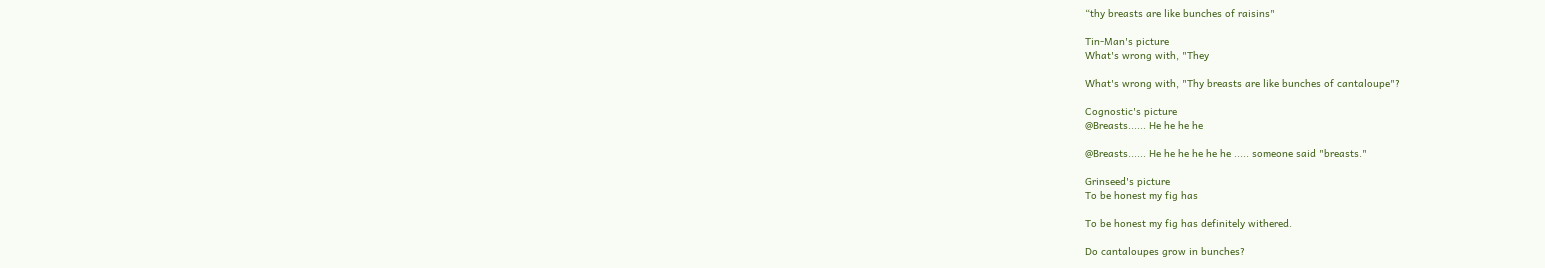“thy breasts are like bunches of raisins"

Tin-Man's picture
What's wrong with, "They

What's wrong with, "Thy breasts are like bunches of cantaloupe"?

Cognostic's picture
@Breasts...... He he he he

@Breasts...... He he he he he he ..... someone said "breasts."

Grinseed's picture
To be honest my fig has

To be honest my fig has definitely withered.

Do cantaloupes grow in bunches?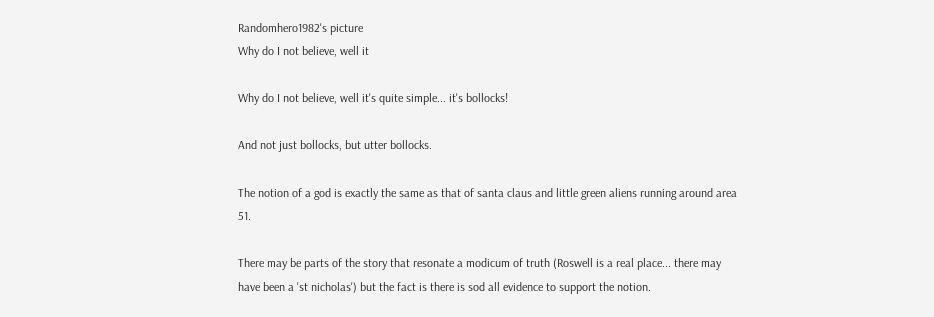Randomhero1982's picture
Why do I not believe, well it

Why do I not believe, well it's quite simple... it's bollocks!

And not just bollocks, but utter bollocks.

The notion of a god is exactly the same as that of santa claus and little green aliens running around area 51.

There may be parts of the story that resonate a modicum of truth (Roswell is a real place... there may have been a 'st nicholas') but the fact is there is sod all evidence to support the notion.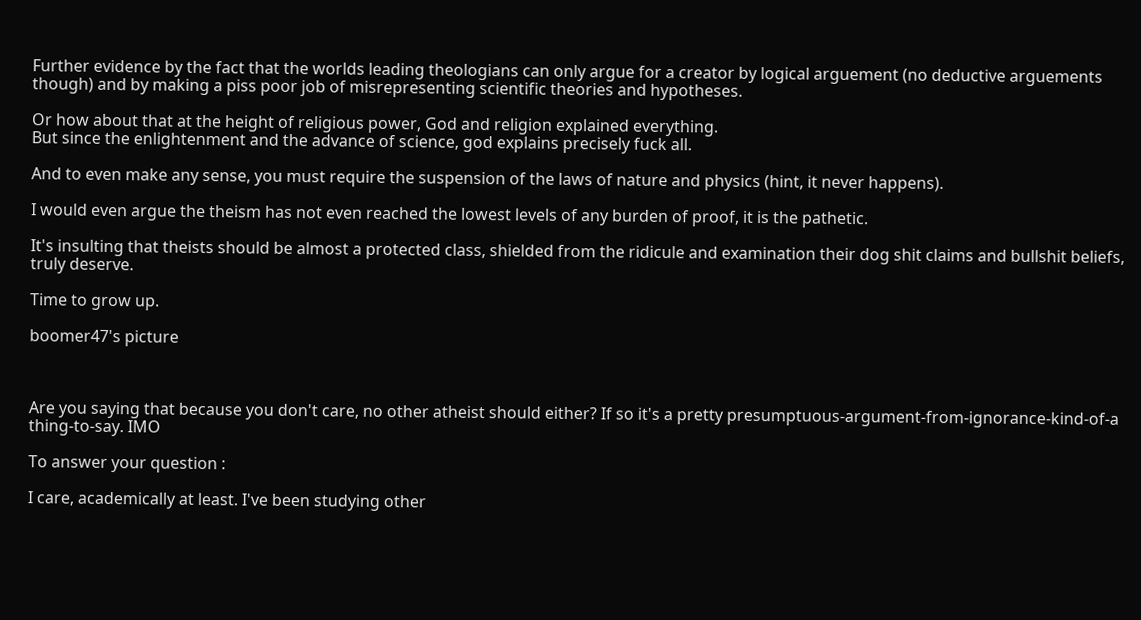Further evidence by the fact that the worlds leading theologians can only argue for a creator by logical arguement (no deductive arguements though) and by making a piss poor job of misrepresenting scientific theories and hypotheses.

Or how about that at the height of religious power, God and religion explained everything.
But since the enlightenment and the advance of science, god explains precisely fuck all.

And to even make any sense, you must require the suspension of the laws of nature and physics (hint, it never happens).

I would even argue the theism has not even reached the lowest levels of any burden of proof, it is the pathetic.

It's insulting that theists should be almost a protected class, shielded from the ridicule and examination their dog shit claims and bullshit beliefs, truly deserve.

Time to grow up.

boomer47's picture



Are you saying that because you don't care, no other atheist should either? If so it's a pretty presumptuous-argument-from-ignorance-kind-of-a thing-to-say. IMO

To answer your question :

I care, academically at least. I've been studying other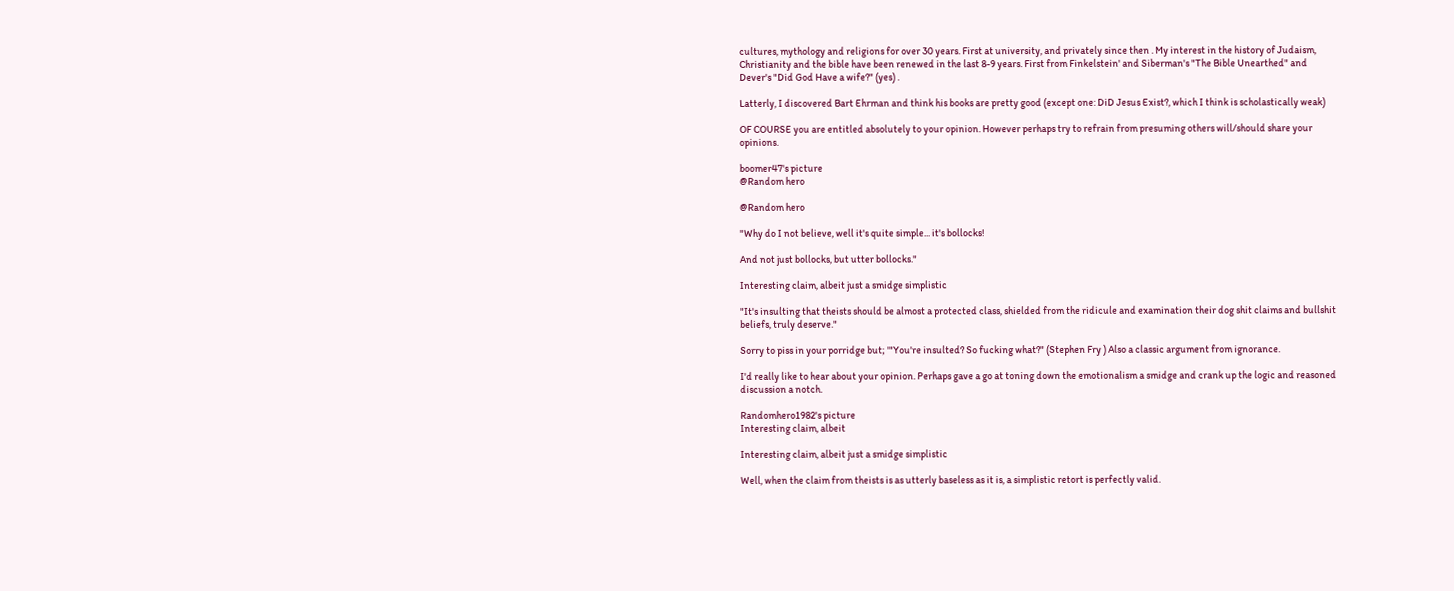cultures, mythology and religions for over 30 years. First at university, and privately since then . My interest in the history of Judaism, Christianity and the bible have been renewed in the last 8-9 years. First from Finkelstein' and Siberman's "The Bible Unearthed" and Dever's "Did God Have a wife?" (yes) .

Latterly, I discovered Bart Ehrman and think his books are pretty good (except one: DiD Jesus Exist?, which I think is scholastically weak)

OF COURSE you are entitled absolutely to your opinion. However perhaps try to refrain from presuming others will/should share your opinions.

boomer47's picture
@Random hero

@Random hero

"Why do I not believe, well it's quite simple... it's bollocks!

And not just bollocks, but utter bollocks."

Interesting claim, albeit just a smidge simplistic

"It's insulting that theists should be almost a protected class, shielded from the ridicule and examination their dog shit claims and bullshit beliefs, truly deserve."

Sorry to piss in your porridge but; '"You're insulted? So fucking what?" (Stephen Fry ) Also a classic argument from ignorance.

I'd really like to hear about your opinion. Perhaps gave a go at toning down the emotionalism a smidge and crank up the logic and reasoned discussion a notch.

Randomhero1982's picture
Interesting claim, albeit

Interesting claim, albeit just a smidge simplistic

Well, when the claim from theists is as utterly baseless as it is, a simplistic retort is perfectly valid.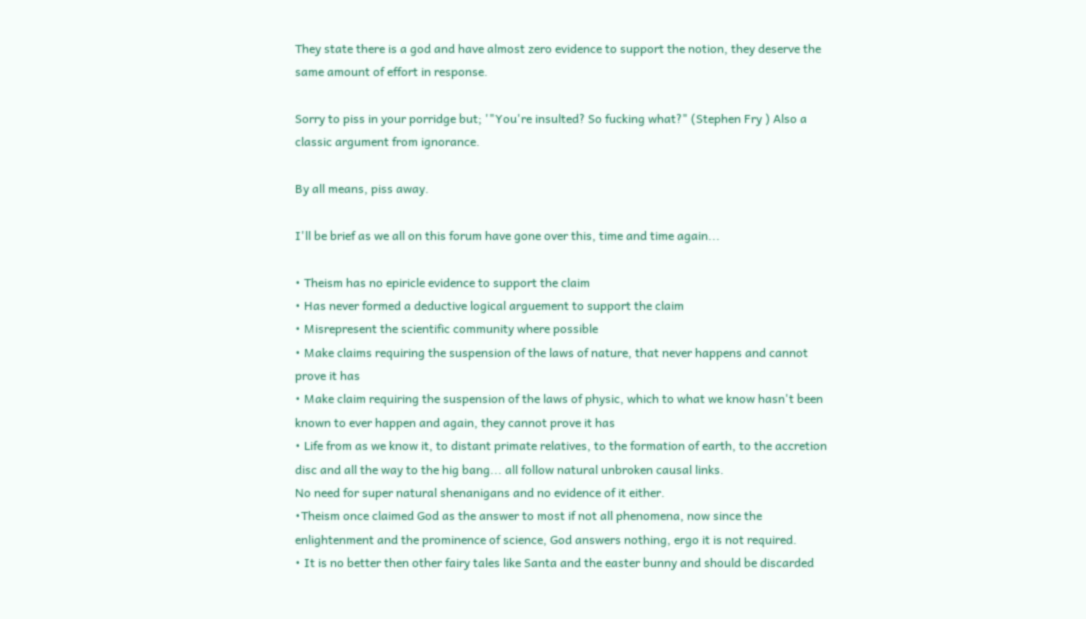They state there is a god and have almost zero evidence to support the notion, they deserve the same amount of effort in response.

Sorry to piss in your porridge but; '"You're insulted? So fucking what?" (Stephen Fry ) Also a classic argument from ignorance.

By all means, piss away.

I'll be brief as we all on this forum have gone over this, time and time again...

• Theism has no epiricle evidence to support the claim
• Has never formed a deductive logical arguement to support the claim
• Misrepresent the scientific community where possible
• Make claims requiring the suspension of the laws of nature, that never happens and cannot prove it has
• Make claim requiring the suspension of the laws of physic, which to what we know hasn't been known to ever happen and again, they cannot prove it has
• Life from as we know it, to distant primate relatives, to the formation of earth, to the accretion disc and all the way to the hig bang... all follow natural unbroken causal links.
No need for super natural shenanigans and no evidence of it either.
•Theism once claimed God as the answer to most if not all phenomena, now since the enlightenment and the prominence of science, God answers nothing, ergo it is not required.
• It is no better then other fairy tales like Santa and the easter bunny and should be discarded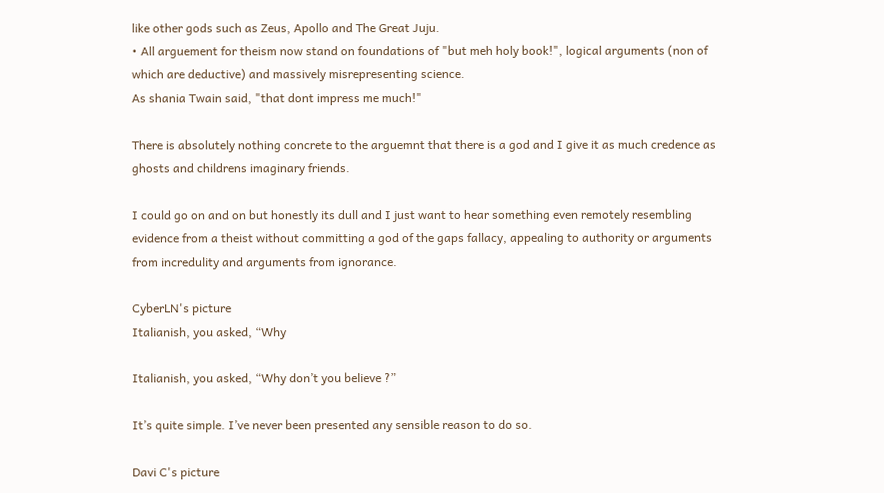like other gods such as Zeus, Apollo and The Great Juju.
• All arguement for theism now stand on foundations of "but meh holy book!", logical arguments (non of which are deductive) and massively misrepresenting science.
As shania Twain said, "that dont impress me much!"

There is absolutely nothing concrete to the arguemnt that there is a god and I give it as much credence as ghosts and childrens imaginary friends.

I could go on and on but honestly its dull and I just want to hear something even remotely resembling evidence from a theist without committing a god of the gaps fallacy, appealing to authority or arguments from incredulity and arguments from ignorance.

CyberLN's picture
Italianish, you asked, “Why

Italianish, you asked, “Why don’t you believe ?”

It’s quite simple. I’ve never been presented any sensible reason to do so.

Davi C's picture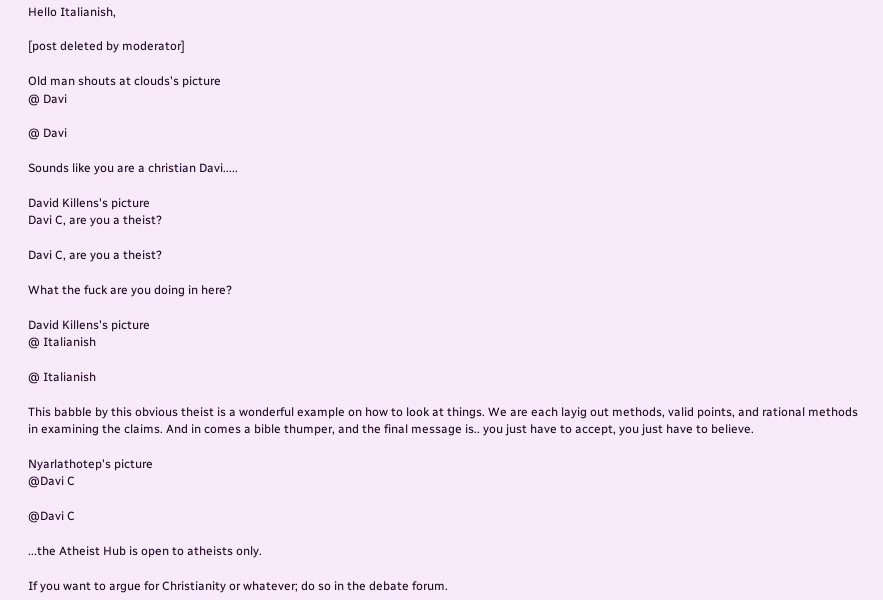Hello Italianish,

[post deleted by moderator]

Old man shouts at clouds's picture
@ Davi

@ Davi

Sounds like you are a christian Davi.....

David Killens's picture
Davi C, are you a theist?

Davi C, are you a theist?

What the fuck are you doing in here?

David Killens's picture
@ Italianish

@ Italianish

This babble by this obvious theist is a wonderful example on how to look at things. We are each layig out methods, valid points, and rational methods in examining the claims. And in comes a bible thumper, and the final message is.. you just have to accept, you just have to believe.

Nyarlathotep's picture
@Davi C

@Davi C

...the Atheist Hub is open to atheists only.

If you want to argue for Christianity or whatever; do so in the debate forum.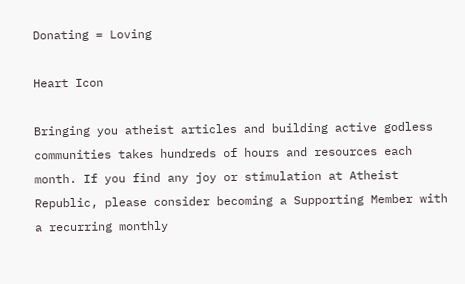Donating = Loving

Heart Icon

Bringing you atheist articles and building active godless communities takes hundreds of hours and resources each month. If you find any joy or stimulation at Atheist Republic, please consider becoming a Supporting Member with a recurring monthly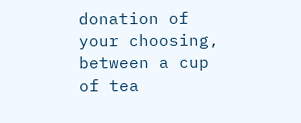donation of your choosing, between a cup of tea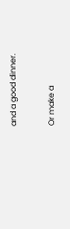and a good dinner.

Or make a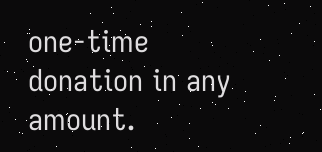one-time donation in any amount.